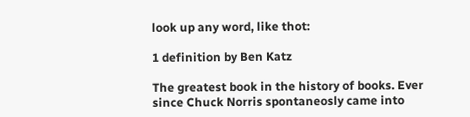look up any word, like thot:

1 definition by Ben Katz

The greatest book in the history of books. Ever since Chuck Norris spontaneosly came into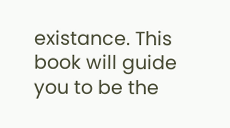existance. This book will guide you to be the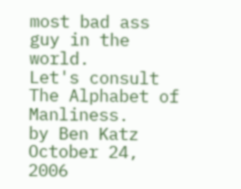most bad ass guy in the world.
Let's consult The Alphabet of Manliness.
by Ben Katz October 24, 2006